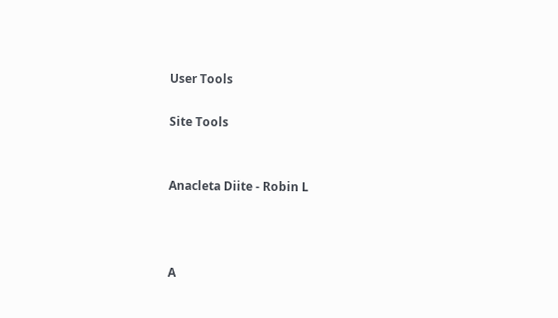User Tools

Site Tools


Anacleta Diite - Robin L



A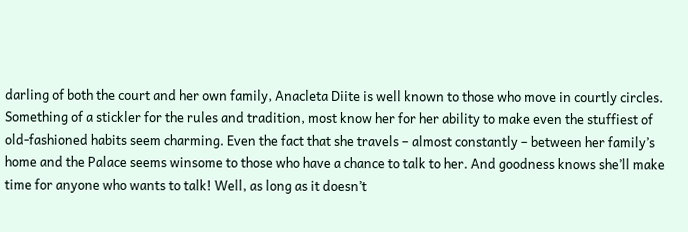darling of both the court and her own family, Anacleta Diite is well known to those who move in courtly circles. Something of a stickler for the rules and tradition, most know her for her ability to make even the stuffiest of old-fashioned habits seem charming. Even the fact that she travels – almost constantly – between her family’s home and the Palace seems winsome to those who have a chance to talk to her. And goodness knows she’ll make time for anyone who wants to talk! Well, as long as it doesn’t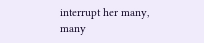interrupt her many, many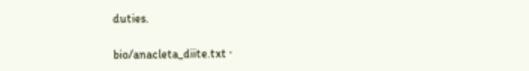duties.

bio/anacleta_diite.txt ·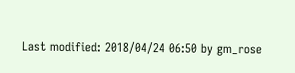Last modified: 2018/04/24 06:50 by gm_rose